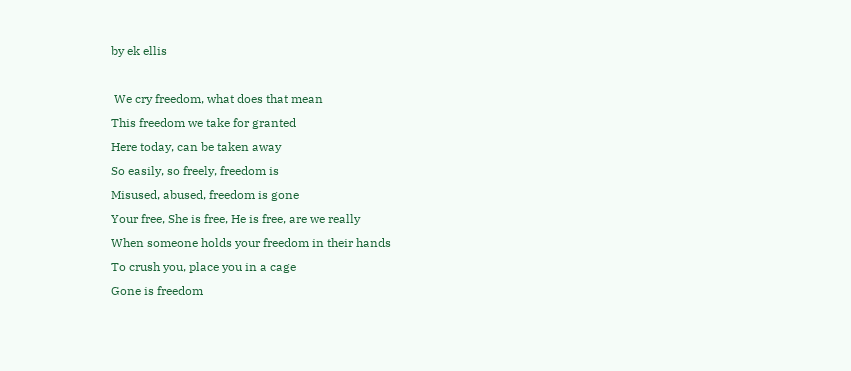by ek ellis

 We cry freedom, what does that mean
This freedom we take for granted
Here today, can be taken away
So easily, so freely, freedom is
Misused, abused, freedom is gone
Your free, She is free, He is free, are we really
When someone holds your freedom in their hands
To crush you, place you in a cage
Gone is freedom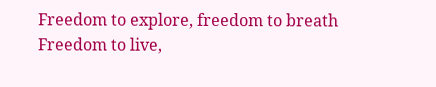Freedom to explore, freedom to breath
Freedom to live,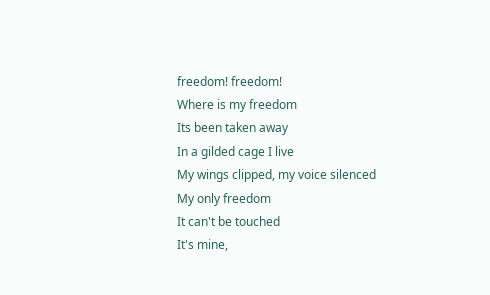freedom! freedom!
Where is my freedom
Its been taken away
In a gilded cage I live
My wings clipped, my voice silenced
My only freedom
It can't be touched
It's mine,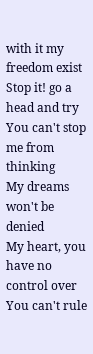with it my freedom exist
Stop it! go a head and try
You can't stop me from thinking
My dreams won't be denied
My heart, you have no control over
You can't rule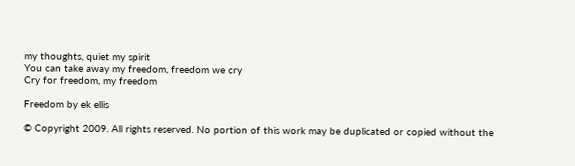my thoughts, quiet my spirit
You can take away my freedom, freedom we cry
Cry for freedom, my freedom

Freedom by ek ellis

© Copyright 2009. All rights reserved. No portion of this work may be duplicated or copied without the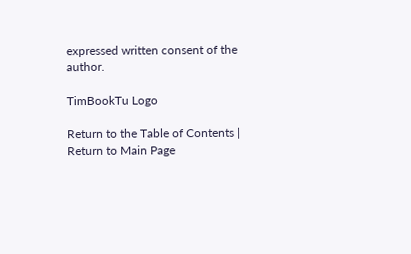expressed written consent of the author.

TimBookTu Logo

Return to the Table of Contents | Return to Main Page